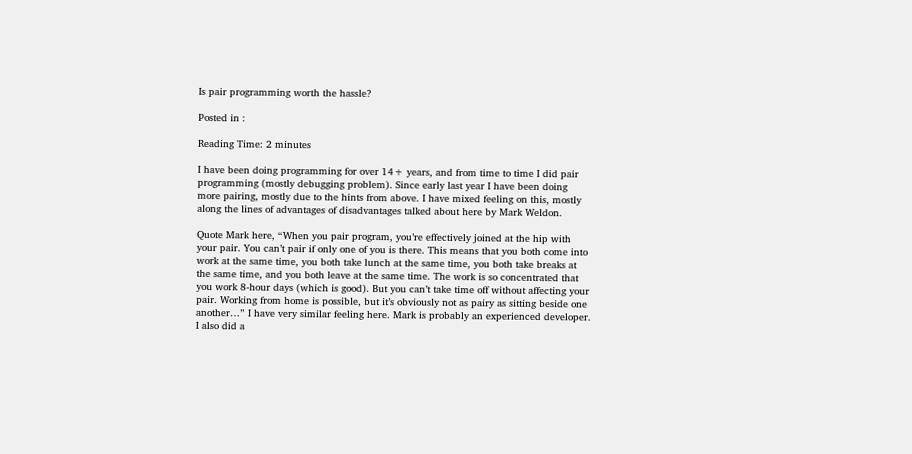Is pair programming worth the hassle?

Posted in :

Reading Time: 2 minutes

I have been doing programming for over 14+ years, and from time to time I did pair programming (mostly debugging problem). Since early last year I have been doing more pairing, mostly due to the hints from above. I have mixed feeling on this, mostly along the lines of advantages of disadvantages talked about here by Mark Weldon.

Quote Mark here, “When you pair program, you’re effectively joined at the hip with your pair. You can’t pair if only one of you is there. This means that you both come into work at the same time, you both take lunch at the same time, you both take breaks at the same time, and you both leave at the same time. The work is so concentrated that you work 8-hour days (which is good). But you can’t take time off without affecting your pair. Working from home is possible, but it’s obviously not as pairy as sitting beside one another…” I have very similar feeling here. Mark is probably an experienced developer. I also did a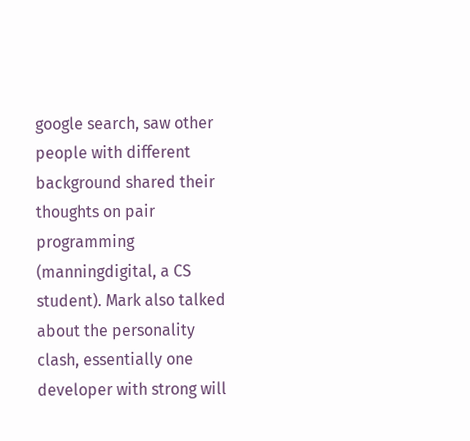google search, saw other people with different background shared their thoughts on pair programming (manningdigital, a CS student). Mark also talked about the personality clash, essentially one developer with strong will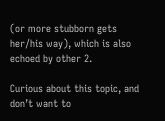(or more stubborn gets her/his way), which is also echoed by other 2.

Curious about this topic, and don’t want to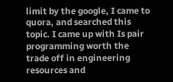limit by the google, I came to quora, and searched this topic. I came up with Is pair programming worth the trade off in engineering resources and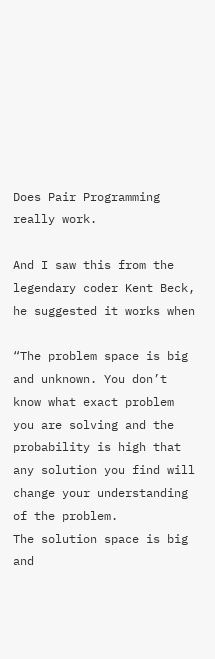Does Pair Programming really work.

And I saw this from the legendary coder Kent Beck, he suggested it works when

“The problem space is big and unknown. You don’t know what exact problem you are solving and the probability is high that any solution you find will change your understanding of the problem.
The solution space is big and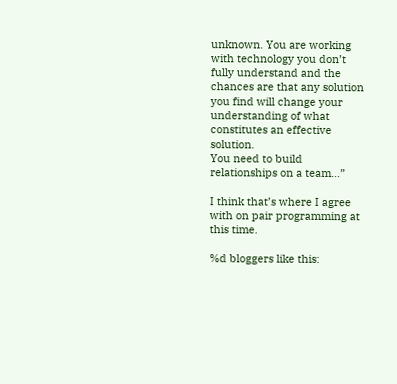unknown. You are working with technology you don’t fully understand and the chances are that any solution you find will change your understanding of what constitutes an effective solution.
You need to build relationships on a team…”

I think that’s where I agree with on pair programming at this time.

%d bloggers like this: